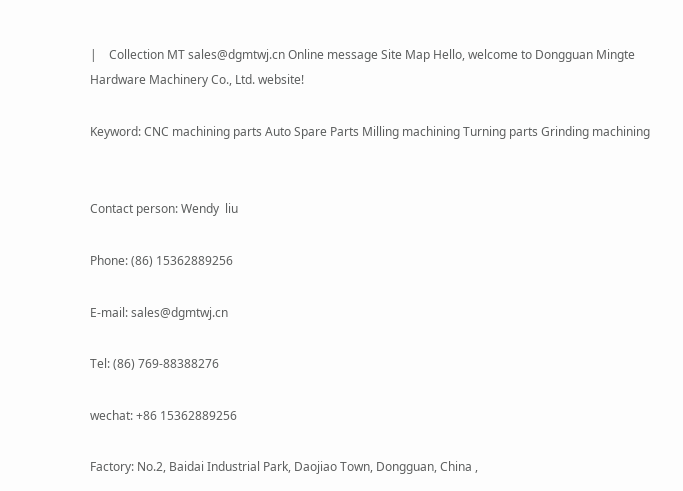|    Collection MT sales@dgmtwj.cn Online message Site Map Hello, welcome to Dongguan Mingte Hardware Machinery Co., Ltd. website!

Keyword: CNC machining parts Auto Spare Parts Milling machining Turning parts Grinding machining


Contact person: Wendy  liu

Phone: (86) 15362889256

E-mail: sales@dgmtwj.cn

Tel: (86) 769-88388276

wechat: +86 15362889256

Factory: No.2, Baidai Industrial Park, Daojiao Town, Dongguan, China ,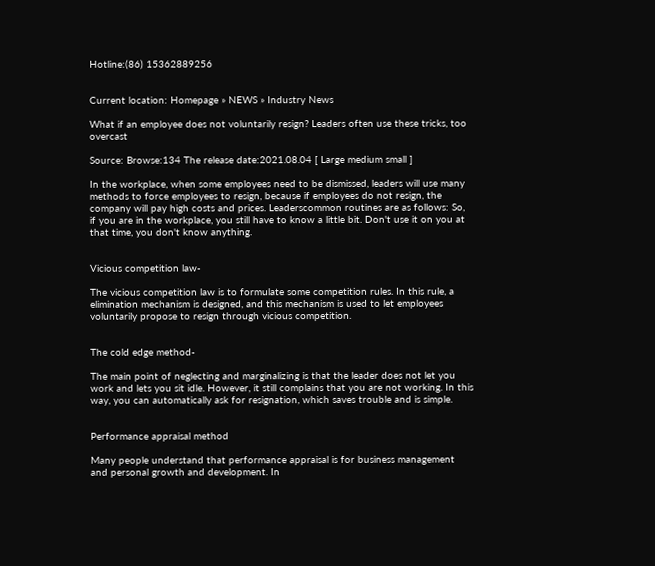Hotline:(86) 15362889256


Current location: Homepage » NEWS » Industry News

What if an employee does not voluntarily resign? Leaders often use these tricks, too overcast

Source: Browse:134 The release date:2021.08.04 [ Large medium small ]

In the workplace, when some employees need to be dismissed, leaders will use many methods to force employees to resign, because if employees do not resign, the company will pay high costs and prices. Leaderscommon routines are as follows: So, if you are in the workplace, you still have to know a little bit. Don't use it on you at that time, you don't know anything.


Vicious competition law-

The vicious competition law is to formulate some competition rules. In this rule, a elimination mechanism is designed, and this mechanism is used to let employees voluntarily propose to resign through vicious competition.


The cold edge method-

The main point of neglecting and marginalizing is that the leader does not let you work and lets you sit idle. However, it still complains that you are not working. In this way, you can automatically ask for resignation, which saves trouble and is simple.


Performance appraisal method

Many people understand that performance appraisal is for business management and personal growth and development. In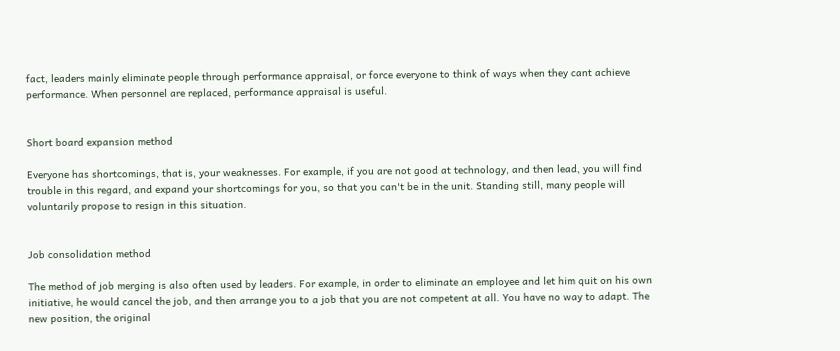fact, leaders mainly eliminate people through performance appraisal, or force everyone to think of ways when they cant achieve performance. When personnel are replaced, performance appraisal is useful.


Short board expansion method

Everyone has shortcomings, that is, your weaknesses. For example, if you are not good at technology, and then lead, you will find trouble in this regard, and expand your shortcomings for you, so that you can't be in the unit. Standing still, many people will voluntarily propose to resign in this situation.


Job consolidation method

The method of job merging is also often used by leaders. For example, in order to eliminate an employee and let him quit on his own initiative, he would cancel the job, and then arrange you to a job that you are not competent at all. You have no way to adapt. The new position, the original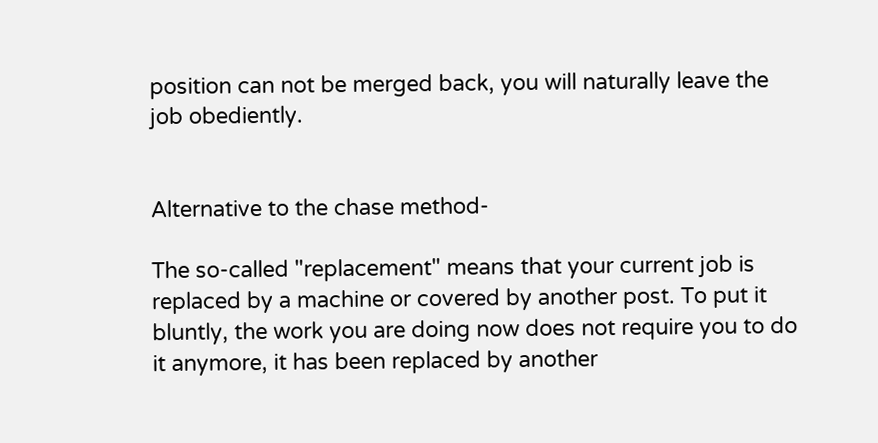position can not be merged back, you will naturally leave the job obediently.


Alternative to the chase method-

The so-called "replacement" means that your current job is replaced by a machine or covered by another post. To put it bluntly, the work you are doing now does not require you to do it anymore, it has been replaced by another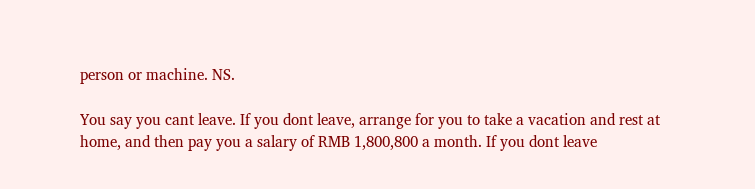person or machine. NS.

You say you cant leave. If you dont leave, arrange for you to take a vacation and rest at home, and then pay you a salary of RMB 1,800,800 a month. If you dont leave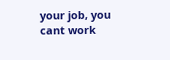your job, you cant work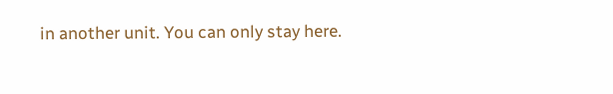in another unit. You can only stay here.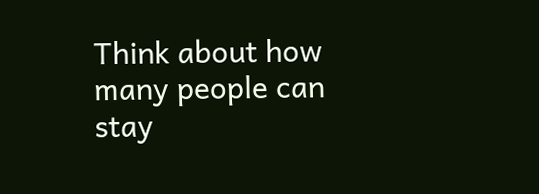Think about how many people can stay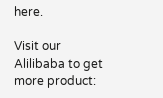here.

Visit our Alilibaba to get more product: